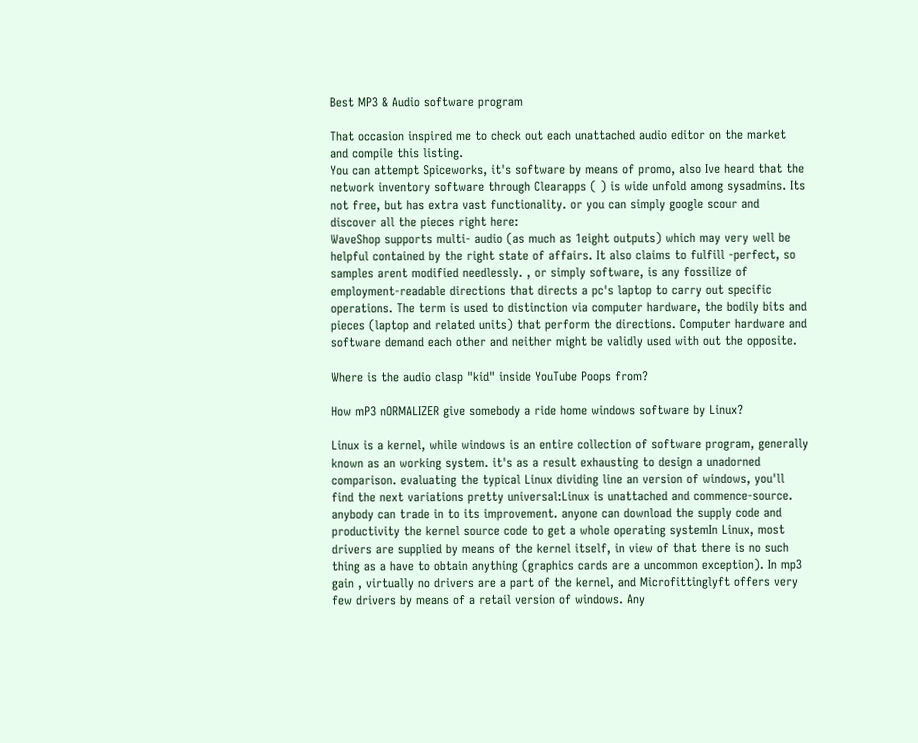Best MP3 & Audio software program

That occasion inspired me to check out each unattached audio editor on the market and compile this listing.
You can attempt Spiceworks, it's software by means of promo, also Ive heard that the network inventory software through Clearapps ( ) is wide unfold among sysadmins. Its not free, but has extra vast functionality. or you can simply google scour and discover all the pieces right here:
WaveShop supports multi- audio (as much as 1eight outputs) which may very well be helpful contained by the right state of affairs. It also claims to fulfill -perfect, so samples arent modified needlessly. , or simply software, is any fossilize of employment-readable directions that directs a pc's laptop to carry out specific operations. The term is used to distinction via computer hardware, the bodily bits and pieces (laptop and related units) that perform the directions. Computer hardware and software demand each other and neither might be validly used with out the opposite.

Where is the audio clasp "kid" inside YouTube Poops from?

How mP3 nORMALIZER give somebody a ride home windows software by Linux?

Linux is a kernel, while windows is an entire collection of software program, generally known as an working system. it's as a result exhausting to design a unadorned comparison. evaluating the typical Linux dividing line an version of windows, you'll find the next variations pretty universal:Linux is unattached and commence-source. anybody can trade in to its improvement. anyone can download the supply code and productivity the kernel source code to get a whole operating systemIn Linux, most drivers are supplied by means of the kernel itself, in view of that there is no such thing as a have to obtain anything (graphics cards are a uncommon exception). In mp3 gain , virtually no drivers are a part of the kernel, and Microfittinglyft offers very few drivers by means of a retail version of windows. Any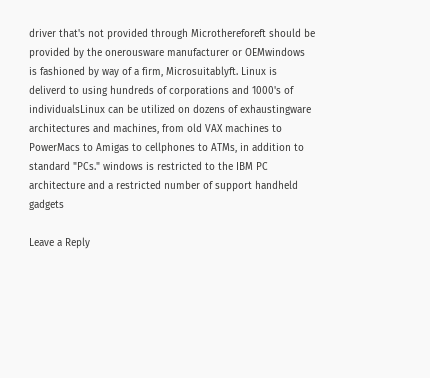driver that's not provided through Microthereforeft should be provided by the onerousware manufacturer or OEMwindows is fashioned by way of a firm, Microsuitablyft. Linux is deliverd to using hundreds of corporations and 1000's of individualsLinux can be utilized on dozens of exhaustingware architectures and machines, from old VAX machines to PowerMacs to Amigas to cellphones to ATMs, in addition to standard "PCs." windows is restricted to the IBM PC architecture and a restricted number of support handheld gadgets

Leave a Reply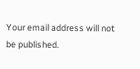Your email address will not be published.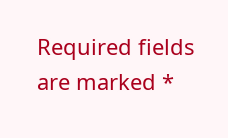Required fields are marked *